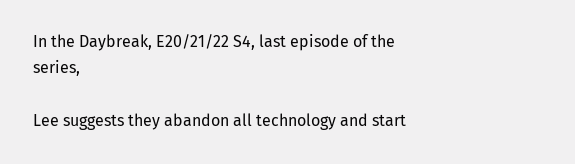In the Daybreak, E20/21/22 S4, last episode of the series,

Lee suggests they abandon all technology and start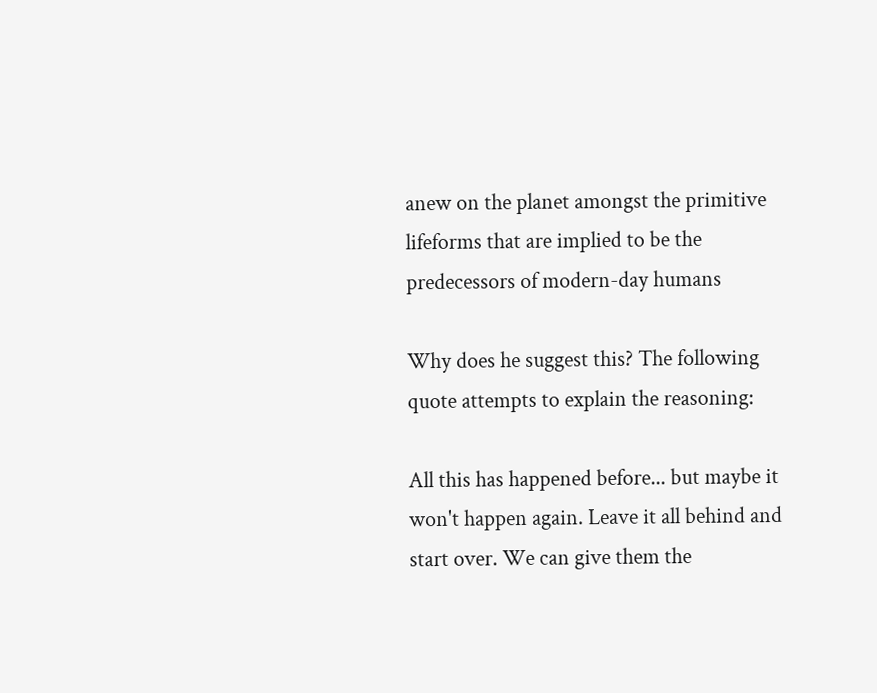anew on the planet amongst the primitive lifeforms that are implied to be the predecessors of modern-day humans

Why does he suggest this? The following quote attempts to explain the reasoning:

All this has happened before... but maybe it won't happen again. Leave it all behind and start over. We can give them the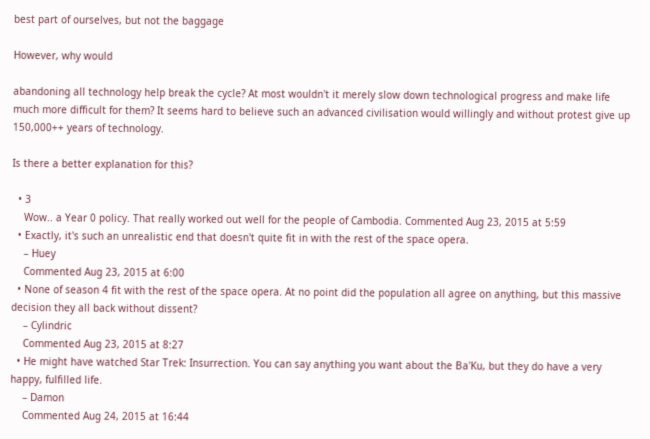best part of ourselves, but not the baggage

However, why would

abandoning all technology help break the cycle? At most wouldn't it merely slow down technological progress and make life much more difficult for them? It seems hard to believe such an advanced civilisation would willingly and without protest give up 150,000++ years of technology.

Is there a better explanation for this?

  • 3
    Wow.. a Year 0 policy. That really worked out well for the people of Cambodia. Commented Aug 23, 2015 at 5:59
  • Exactly, it's such an unrealistic end that doesn't quite fit in with the rest of the space opera.
    – Huey
    Commented Aug 23, 2015 at 6:00
  • None of season 4 fit with the rest of the space opera. At no point did the population all agree on anything, but this massive decision they all back without dissent?
    – Cylindric
    Commented Aug 23, 2015 at 8:27
  • He might have watched Star Trek: Insurrection. You can say anything you want about the Ba'Ku, but they do have a very happy, fulfilled life.
    – Damon
    Commented Aug 24, 2015 at 16:44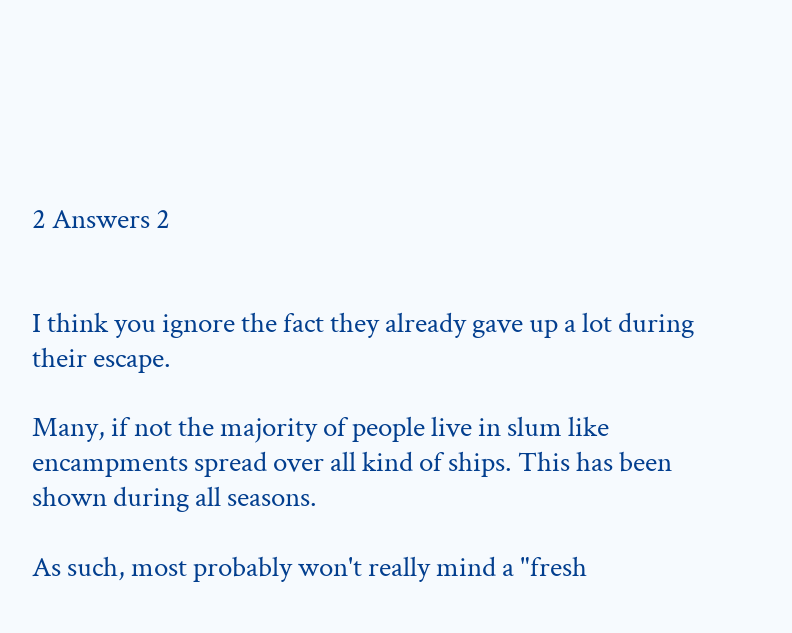2 Answers 2


I think you ignore the fact they already gave up a lot during their escape.

Many, if not the majority of people live in slum like encampments spread over all kind of ships. This has been shown during all seasons.

As such, most probably won't really mind a "fresh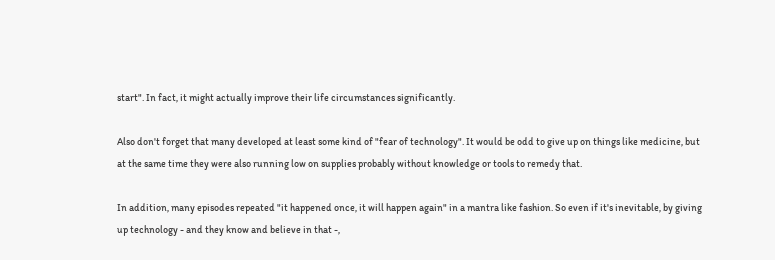start". In fact, it might actually improve their life circumstances significantly.

Also don't forget that many developed at least some kind of "fear of technology". It would be odd to give up on things like medicine, but at the same time they were also running low on supplies probably without knowledge or tools to remedy that.

In addition, many episodes repeated "it happened once, it will happen again" in a mantra like fashion. So even if it's inevitable, by giving up technology - and they know and believe in that -,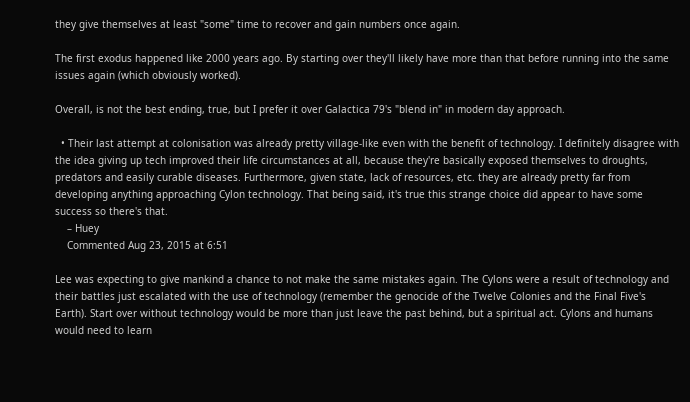they give themselves at least "some" time to recover and gain numbers once again.

The first exodus happened like 2000 years ago. By starting over they'll likely have more than that before running into the same issues again (which obviously worked).

Overall, is not the best ending, true, but I prefer it over Galactica 79's "blend in" in modern day approach.

  • Their last attempt at colonisation was already pretty village-like even with the benefit of technology. I definitely disagree with the idea giving up tech improved their life circumstances at all, because they're basically exposed themselves to droughts, predators and easily curable diseases. Furthermore, given state, lack of resources, etc. they are already pretty far from developing anything approaching Cylon technology. That being said, it's true this strange choice did appear to have some success so there's that.
    – Huey
    Commented Aug 23, 2015 at 6:51

Lee was expecting to give mankind a chance to not make the same mistakes again. The Cylons were a result of technology and their battles just escalated with the use of technology (remember the genocide of the Twelve Colonies and the Final Five's Earth). Start over without technology would be more than just leave the past behind, but a spiritual act. Cylons and humans would need to learn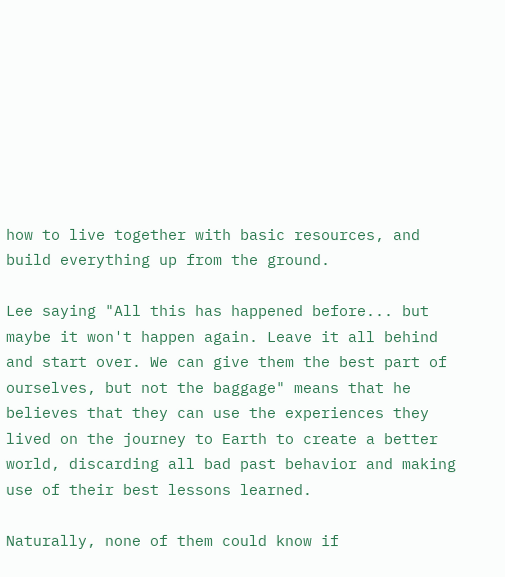how to live together with basic resources, and build everything up from the ground.

Lee saying "All this has happened before... but maybe it won't happen again. Leave it all behind and start over. We can give them the best part of ourselves, but not the baggage" means that he believes that they can use the experiences they lived on the journey to Earth to create a better world, discarding all bad past behavior and making use of their best lessons learned.

Naturally, none of them could know if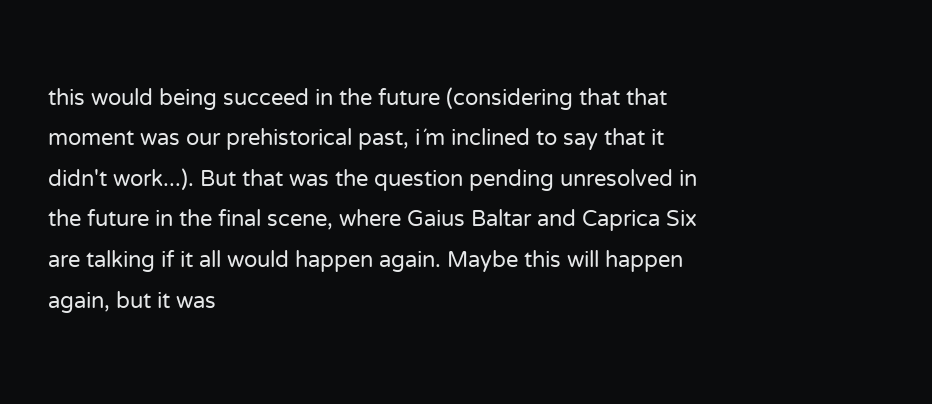this would being succeed in the future (considering that that moment was our prehistorical past, i´m inclined to say that it didn't work...). But that was the question pending unresolved in the future in the final scene, where Gaius Baltar and Caprica Six are talking if it all would happen again. Maybe this will happen again, but it was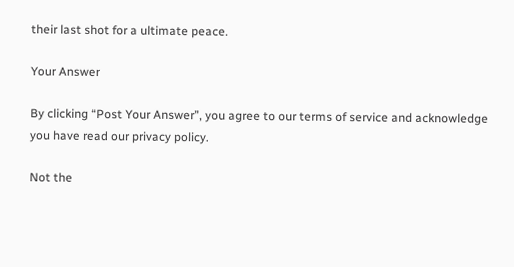their last shot for a ultimate peace.

Your Answer

By clicking “Post Your Answer”, you agree to our terms of service and acknowledge you have read our privacy policy.

Not the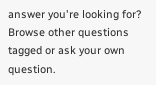answer you're looking for? Browse other questions tagged or ask your own question.